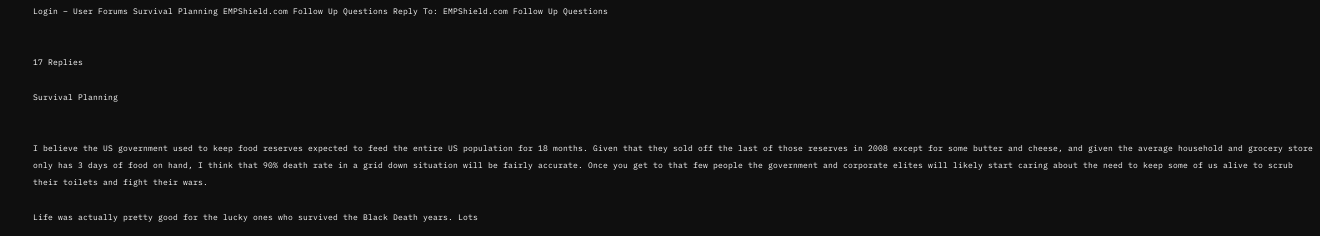Login – User Forums Survival Planning EMPShield.com Follow Up Questions Reply To: EMPShield.com Follow Up Questions


17 Replies

Survival Planning


I believe the US government used to keep food reserves expected to feed the entire US population for 18 months. Given that they sold off the last of those reserves in 2008 except for some butter and cheese, and given the average household and grocery store only has 3 days of food on hand, I think that 90% death rate in a grid down situation will be fairly accurate. Once you get to that few people the government and corporate elites will likely start caring about the need to keep some of us alive to scrub their toilets and fight their wars.

Life was actually pretty good for the lucky ones who survived the Black Death years. Lots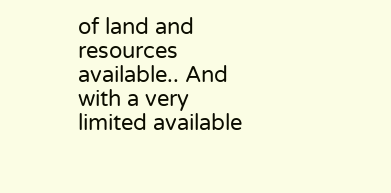of land and resources available.. And with a very limited available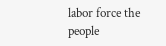labor force the people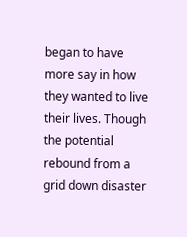began to have more say in how they wanted to live their lives. Though the potential rebound from a grid down disaster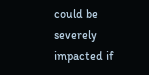could be severely impacted if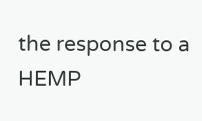the response to a HEMP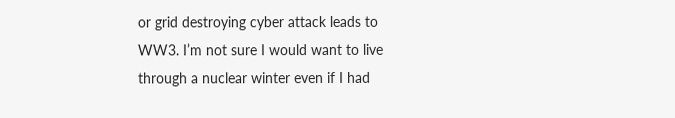or grid destroying cyber attack leads to WW3. I’m not sure I would want to live through a nuclear winter even if I had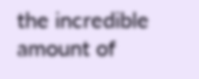the incredible amount of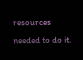resources needed to do it.